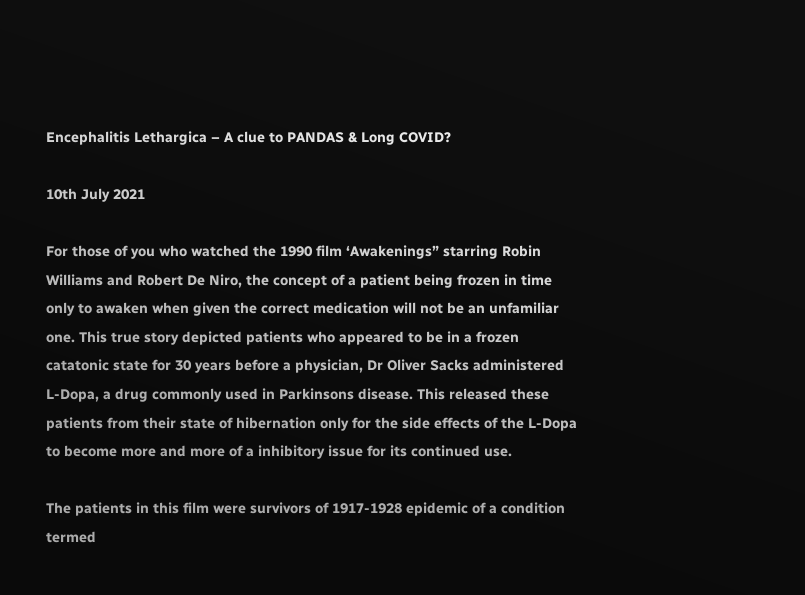Encephalitis Lethargica – A clue to PANDAS & Long COVID?

10th July 2021

For those of you who watched the 1990 film ‘Awakenings” starring Robin Williams and Robert De Niro, the concept of a patient being frozen in time only to awaken when given the correct medication will not be an unfamiliar one. This true story depicted patients who appeared to be in a frozen catatonic state for 30 years before a physician, Dr Oliver Sacks administered L-Dopa, a drug commonly used in Parkinsons disease. This released these patients from their state of hibernation only for the side effects of the L-Dopa to become more and more of a inhibitory issue for its continued use.

The patients in this film were survivors of 1917-1928 epidemic of a condition termed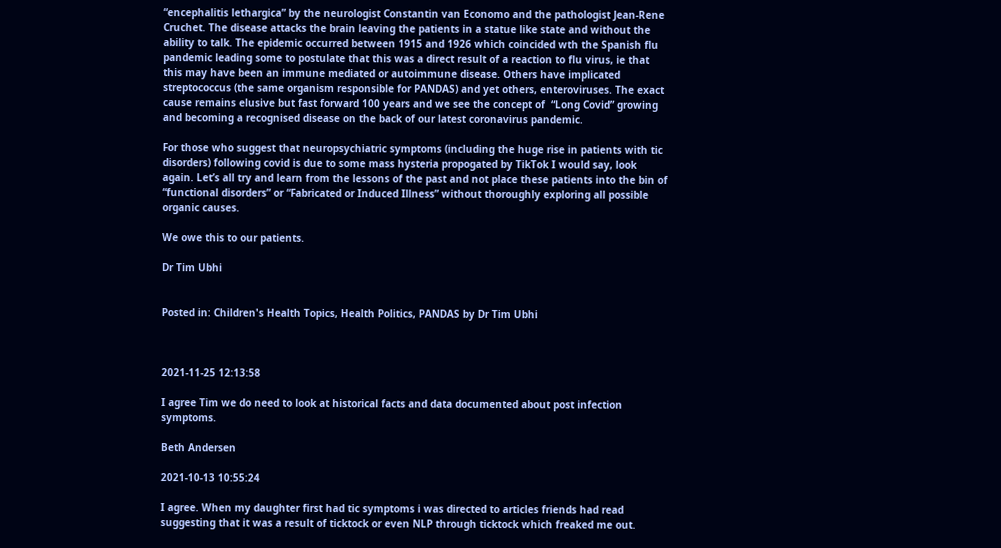“encephalitis lethargica” by the neurologist Constantin van Economo and the pathologist Jean-Rene Cruchet. The disease attacks the brain leaving the patients in a statue like state and without the ability to talk. The epidemic occurred between 1915 and 1926 which coincided wth the Spanish flu pandemic leading some to postulate that this was a direct result of a reaction to flu virus, ie that this may have been an immune mediated or autoimmune disease. Others have implicated streptococcus (the same organism responsible for PANDAS) and yet others, enteroviruses. The exact cause remains elusive but fast forward 100 years and we see the concept of  “Long Covid” growing and becoming a recognised disease on the back of our latest coronavirus pandemic.

For those who suggest that neuropsychiatric symptoms (including the huge rise in patients with tic disorders) following covid is due to some mass hysteria propogated by TikTok I would say, look again. Let’s all try and learn from the lessons of the past and not place these patients into the bin of “functional disorders” or “Fabricated or Induced Illness” without thoroughly exploring all possible organic causes.

We owe this to our patients.

Dr Tim Ubhi


Posted in: Children's Health Topics, Health Politics, PANDAS by Dr Tim Ubhi



2021-11-25 12:13:58

I agree Tim we do need to look at historical facts and data documented about post infection symptoms.

Beth Andersen

2021-10-13 10:55:24

I agree. When my daughter first had tic symptoms i was directed to articles friends had read suggesting that it was a result of ticktock or even NLP through ticktock which freaked me out.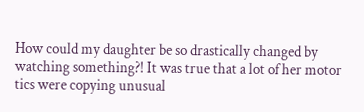How could my daughter be so drastically changed by watching something?! It was true that a lot of her motor tics were copying unusual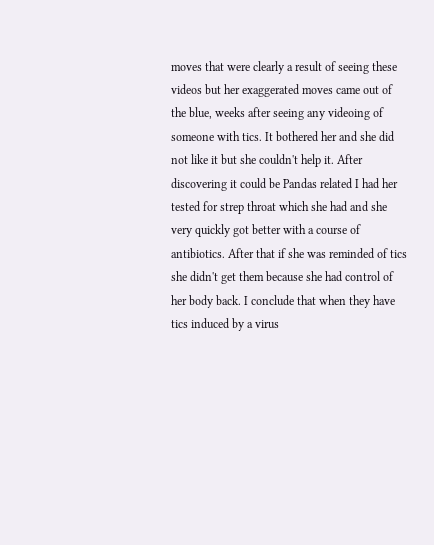moves that were clearly a result of seeing these videos but her exaggerated moves came out of the blue, weeks after seeing any videoing of someone with tics. It bothered her and she did not like it but she couldn't help it. After discovering it could be Pandas related I had her tested for strep throat which she had and she very quickly got better with a course of antibiotics. After that if she was reminded of tics she didn't get them because she had control of her body back. I conclude that when they have tics induced by a virus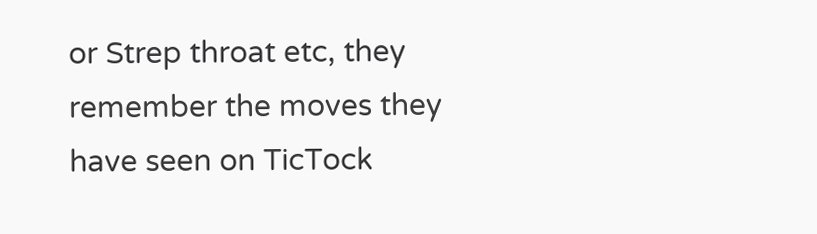or Strep throat etc, they remember the moves they have seen on TicTock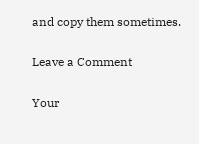and copy them sometimes.

Leave a Comment

Your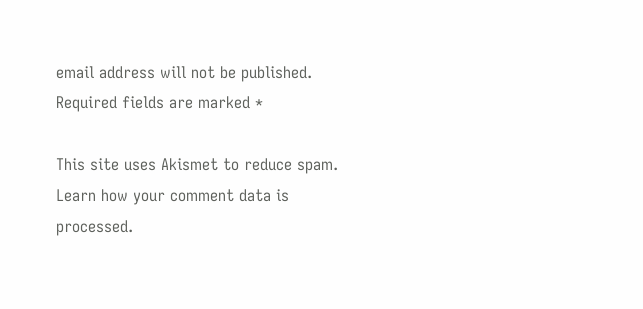email address will not be published. Required fields are marked *

This site uses Akismet to reduce spam. Learn how your comment data is processed.